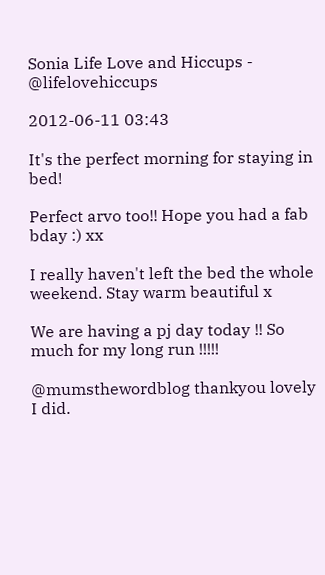Sonia Life Love and Hiccups - @lifelovehiccups

2012-06-11 03:43

It's the perfect morning for staying in bed!

Perfect arvo too!! Hope you had a fab bday :) xx

I really haven't left the bed the whole weekend. Stay warm beautiful x

We are having a pj day today !! So much for my long run !!!!!

@mumsthewordblog thankyou lovely I did.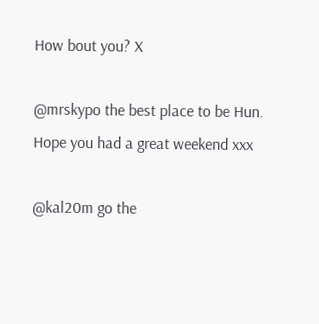How bout you? X

@mrskypo the best place to be Hun. Hope you had a great weekend xxx

@kal20m go the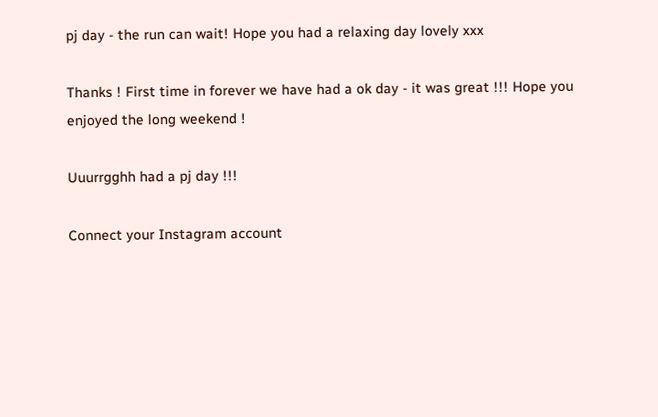pj day - the run can wait! Hope you had a relaxing day lovely xxx

Thanks ! First time in forever we have had a ok day - it was great !!! Hope you enjoyed the long weekend !

Uuurrgghh had a pj day !!!

Connect your Instagram account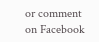or comment on Facebook